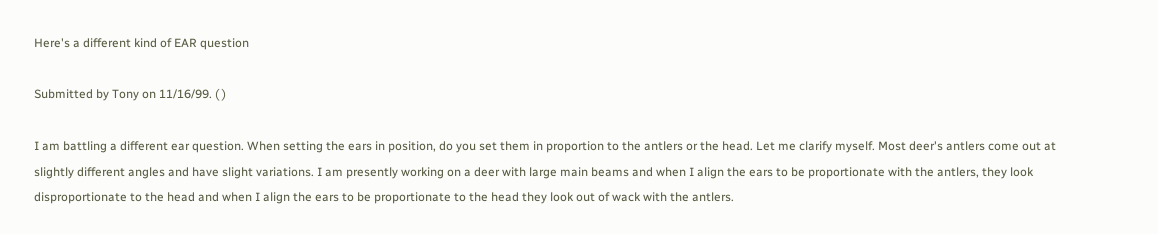Here's a different kind of EAR question

Submitted by Tony on 11/16/99. ( )

I am battling a different ear question. When setting the ears in position, do you set them in proportion to the antlers or the head. Let me clarify myself. Most deer's antlers come out at slightly different angles and have slight variations. I am presently working on a deer with large main beams and when I align the ears to be proportionate with the antlers, they look disproportionate to the head and when I align the ears to be proportionate to the head they look out of wack with the antlers.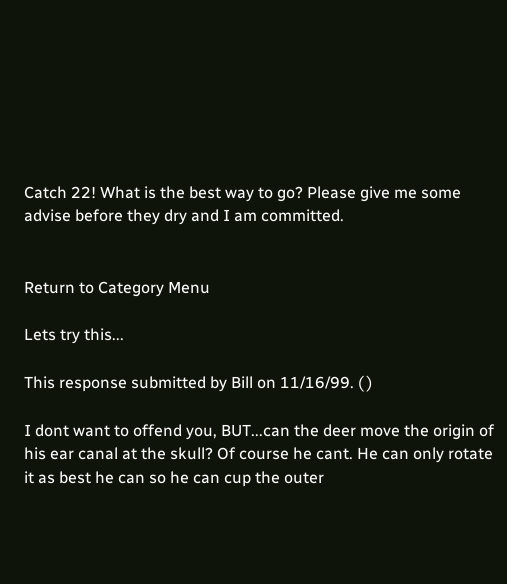Catch 22! What is the best way to go? Please give me some advise before they dry and I am committed.


Return to Category Menu

Lets try this...

This response submitted by Bill on 11/16/99. ( )

I dont want to offend you, BUT...can the deer move the origin of his ear canal at the skull? Of course he cant. He can only rotate it as best he can so he can cup the outer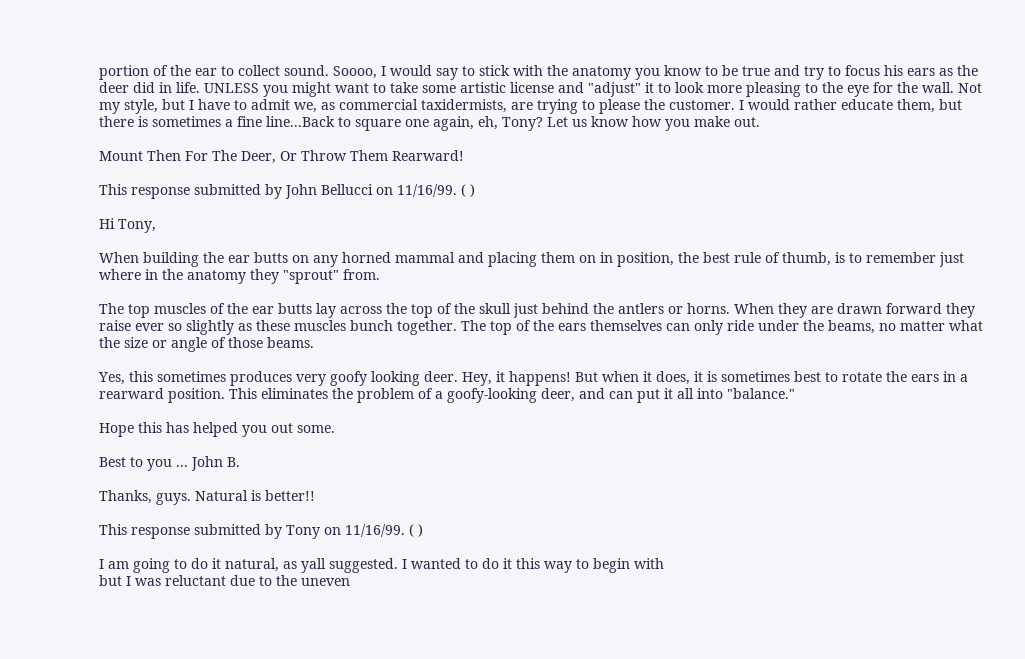portion of the ear to collect sound. Soooo, I would say to stick with the anatomy you know to be true and try to focus his ears as the deer did in life. UNLESS you might want to take some artistic license and "adjust" it to look more pleasing to the eye for the wall. Not my style, but I have to admit we, as commercial taxidermists, are trying to please the customer. I would rather educate them, but there is sometimes a fine line...Back to square one again, eh, Tony? Let us know how you make out.

Mount Then For The Deer, Or Throw Them Rearward!

This response submitted by John Bellucci on 11/16/99. ( )

Hi Tony,

When building the ear butts on any horned mammal and placing them on in position, the best rule of thumb, is to remember just where in the anatomy they "sprout" from.

The top muscles of the ear butts lay across the top of the skull just behind the antlers or horns. When they are drawn forward they raise ever so slightly as these muscles bunch together. The top of the ears themselves can only ride under the beams, no matter what the size or angle of those beams.

Yes, this sometimes produces very goofy looking deer. Hey, it happens! But when it does, it is sometimes best to rotate the ears in a rearward position. This eliminates the problem of a goofy-looking deer, and can put it all into "balance."

Hope this has helped you out some.

Best to you ... John B.

Thanks, guys. Natural is better!!

This response submitted by Tony on 11/16/99. ( )

I am going to do it natural, as yall suggested. I wanted to do it this way to begin with
but I was reluctant due to the uneven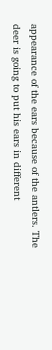appearance of the ears because of the antlers. The
deer is going to put his ears in different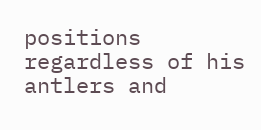positions regardless of his antlers and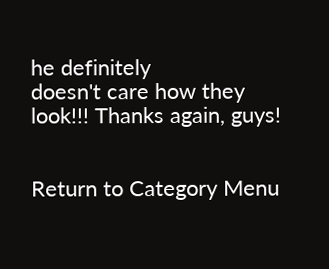he definitely
doesn't care how they look!!! Thanks again, guys!


Return to Category Menu